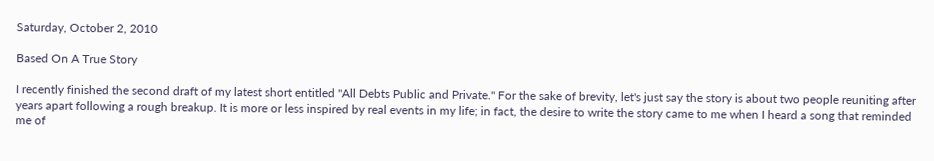Saturday, October 2, 2010

Based On A True Story

I recently finished the second draft of my latest short entitled "All Debts Public and Private." For the sake of brevity, let's just say the story is about two people reuniting after years apart following a rough breakup. It is more or less inspired by real events in my life; in fact, the desire to write the story came to me when I heard a song that reminded me of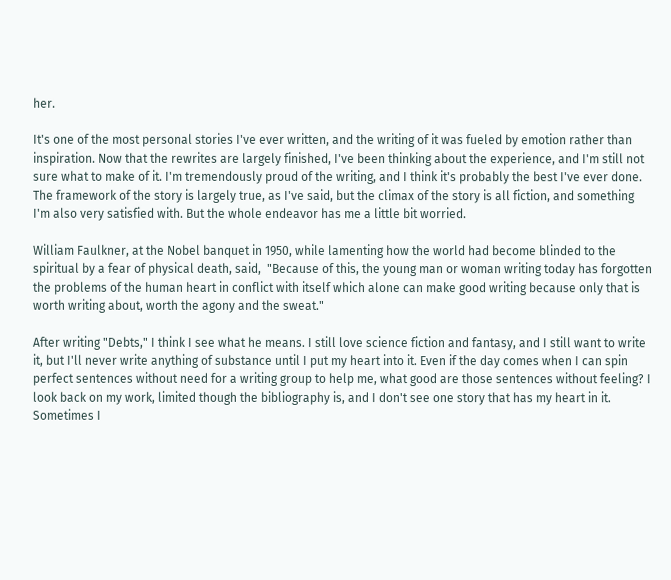her.

It's one of the most personal stories I've ever written, and the writing of it was fueled by emotion rather than inspiration. Now that the rewrites are largely finished, I've been thinking about the experience, and I'm still not sure what to make of it. I'm tremendously proud of the writing, and I think it's probably the best I've ever done. The framework of the story is largely true, as I've said, but the climax of the story is all fiction, and something I'm also very satisfied with. But the whole endeavor has me a little bit worried.

William Faulkner, at the Nobel banquet in 1950, while lamenting how the world had become blinded to the spiritual by a fear of physical death, said,  "Because of this, the young man or woman writing today has forgotten the problems of the human heart in conflict with itself which alone can make good writing because only that is worth writing about, worth the agony and the sweat."

After writing "Debts," I think I see what he means. I still love science fiction and fantasy, and I still want to write it, but I'll never write anything of substance until I put my heart into it. Even if the day comes when I can spin perfect sentences without need for a writing group to help me, what good are those sentences without feeling? I look back on my work, limited though the bibliography is, and I don't see one story that has my heart in it. Sometimes I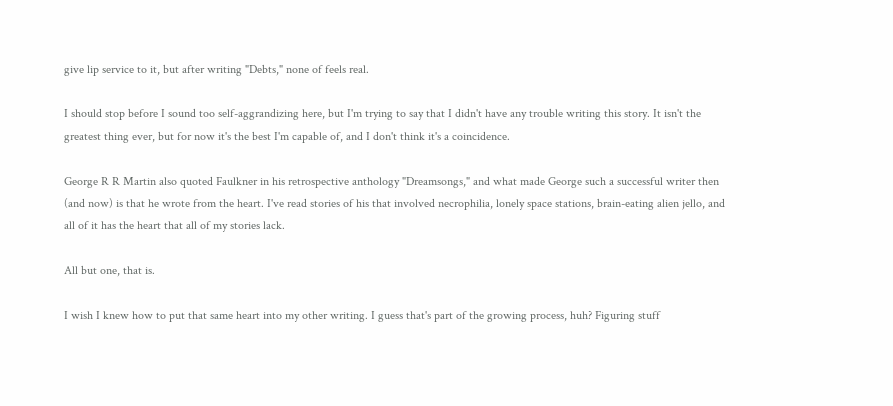give lip service to it, but after writing "Debts," none of feels real.

I should stop before I sound too self-aggrandizing here, but I'm trying to say that I didn't have any trouble writing this story. It isn't the greatest thing ever, but for now it's the best I'm capable of, and I don't think it's a coincidence.

George R R Martin also quoted Faulkner in his retrospective anthology "Dreamsongs," and what made George such a successful writer then (and now) is that he wrote from the heart. I've read stories of his that involved necrophilia, lonely space stations, brain-eating alien jello, and all of it has the heart that all of my stories lack.

All but one, that is.

I wish I knew how to put that same heart into my other writing. I guess that's part of the growing process, huh? Figuring stuff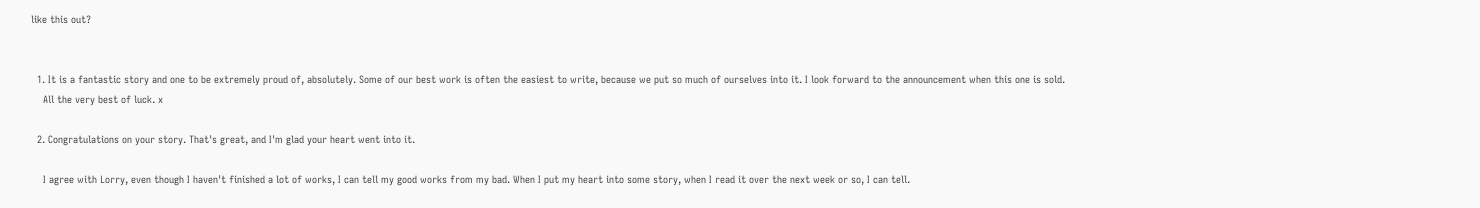like this out?


  1. It is a fantastic story and one to be extremely proud of, absolutely. Some of our best work is often the easiest to write, because we put so much of ourselves into it. I look forward to the announcement when this one is sold.
    All the very best of luck. x

  2. Congratulations on your story. That's great, and I'm glad your heart went into it.

    I agree with Lorry, even though I haven't finished a lot of works, I can tell my good works from my bad. When I put my heart into some story, when I read it over the next week or so, I can tell.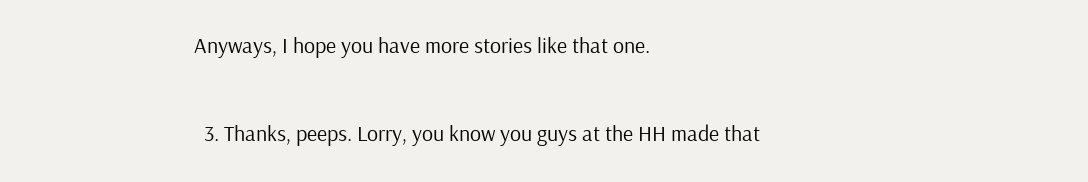Anyways, I hope you have more stories like that one.

  3. Thanks, peeps. Lorry, you know you guys at the HH made that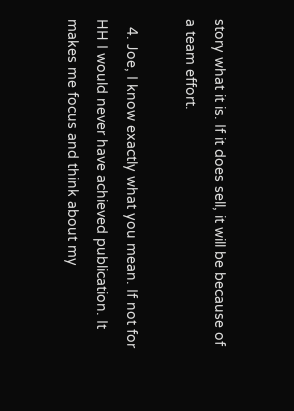story what it is. If it does sell, it will be because of a team effort.

  4. Joe, I know exactly what you mean. If not for HH I would never have achieved publication. It makes me focus and think about my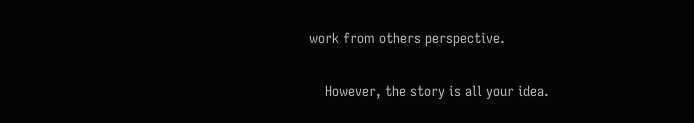work from others perspective.

    However, the story is all your idea.